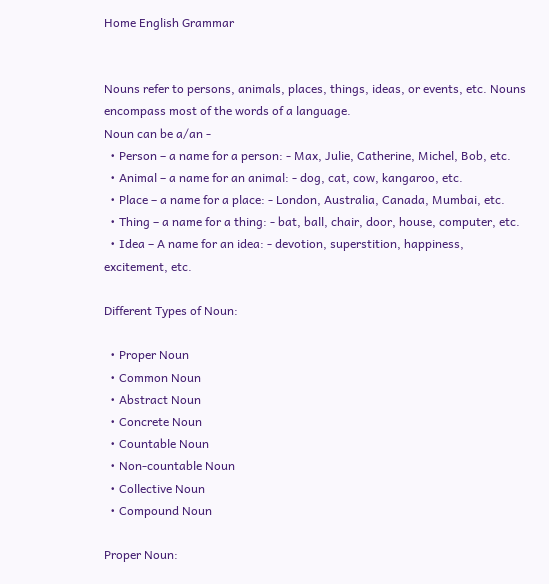Home English Grammar


Nouns refer to persons, animals, places, things, ideas, or events, etc. Nouns encompass most of the words of a language.
Noun can be a/an -
  • Person – a name for a person: - Max, Julie, Catherine, Michel, Bob, etc.
  • Animal – a name for an animal: - dog, cat, cow, kangaroo, etc.
  • Place – a name for a place: - London, Australia, Canada, Mumbai, etc.
  • Thing – a name for a thing: - bat, ball, chair, door, house, computer, etc.
  • Idea – A name for an idea: - devotion, superstition, happiness, excitement, etc.

Different Types of Noun:

  • Proper Noun
  • Common Noun
  • Abstract Noun
  • Concrete Noun
  • Countable Noun
  • Non-countable Noun
  • Collective Noun
  • Compound Noun

Proper Noun: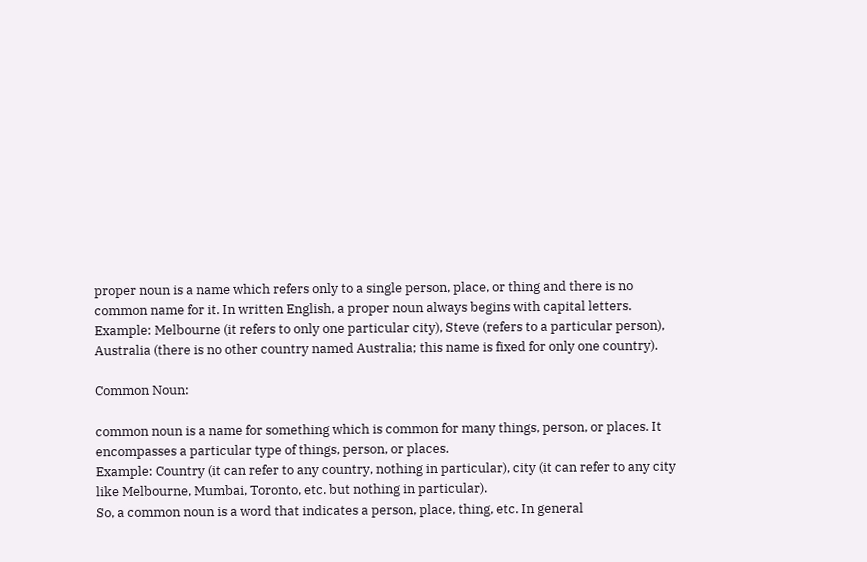proper noun is a name which refers only to a single person, place, or thing and there is no common name for it. In written English, a proper noun always begins with capital letters.
Example: Melbourne (it refers to only one particular city), Steve (refers to a particular person),
Australia (there is no other country named Australia; this name is fixed for only one country).

Common Noun:

common noun is a name for something which is common for many things, person, or places. It encompasses a particular type of things, person, or places.
Example: Country (it can refer to any country, nothing in particular), city (it can refer to any city like Melbourne, Mumbai, Toronto, etc. but nothing in particular).
So, a common noun is a word that indicates a person, place, thing, etc. In general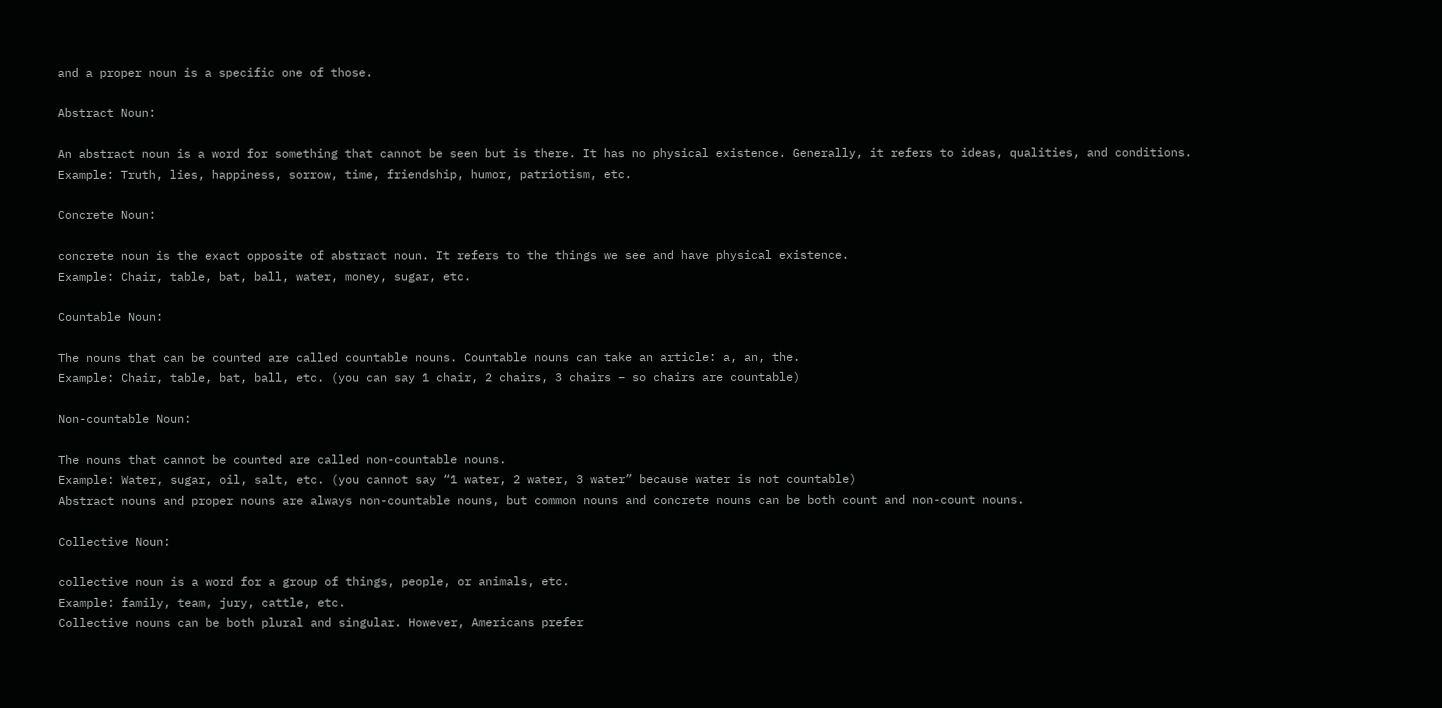and a proper noun is a specific one of those.

Abstract Noun:

An abstract noun is a word for something that cannot be seen but is there. It has no physical existence. Generally, it refers to ideas, qualities, and conditions.
Example: Truth, lies, happiness, sorrow, time, friendship, humor, patriotism, etc.

Concrete Noun:

concrete noun is the exact opposite of abstract noun. It refers to the things we see and have physical existence.
Example: Chair, table, bat, ball, water, money, sugar, etc.

Countable Noun:

The nouns that can be counted are called countable nouns. Countable nouns can take an article: a, an, the.
Example: Chair, table, bat, ball, etc. (you can say 1 chair, 2 chairs, 3 chairs – so chairs are countable)

Non-countable Noun:

The nouns that cannot be counted are called non-countable nouns.
Example: Water, sugar, oil, salt, etc. (you cannot say “1 water, 2 water, 3 water” because water is not countable)
Abstract nouns and proper nouns are always non-countable nouns, but common nouns and concrete nouns can be both count and non-count nouns.

Collective Noun:

collective noun is a word for a group of things, people, or animals, etc.
Example: family, team, jury, cattle, etc.
Collective nouns can be both plural and singular. However, Americans prefer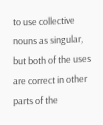to use collective nouns as singular, but both of the uses are correct in other parts of the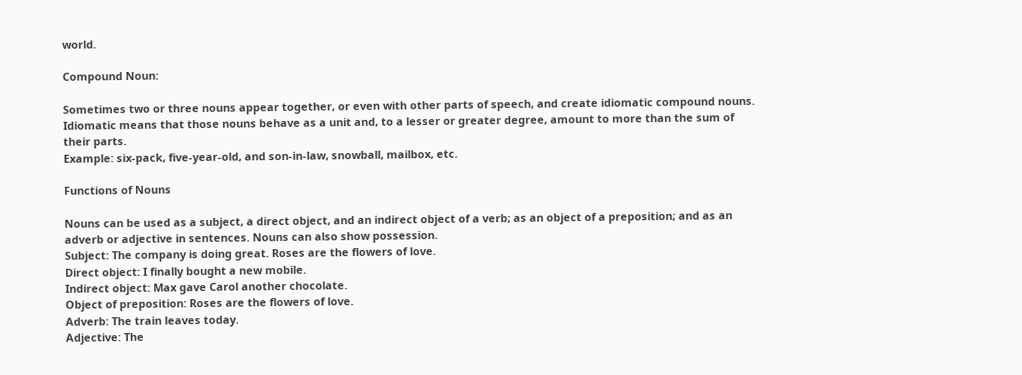world.

Compound Noun:

Sometimes two or three nouns appear together, or even with other parts of speech, and create idiomatic compound nouns. Idiomatic means that those nouns behave as a unit and, to a lesser or greater degree, amount to more than the sum of their parts.
Example: six-pack, five-year-old, and son-in-law, snowball, mailbox, etc.

Functions of Nouns

Nouns can be used as a subject, a direct object, and an indirect object of a verb; as an object of a preposition; and as an adverb or adjective in sentences. Nouns can also show possession.
Subject: The company is doing great. Roses are the flowers of love.
Direct object: I finally bought a new mobile.
Indirect object: Max gave Carol another chocolate.
Object of preposition: Roses are the flowers of love.
Adverb: The train leaves today.
Adjective: The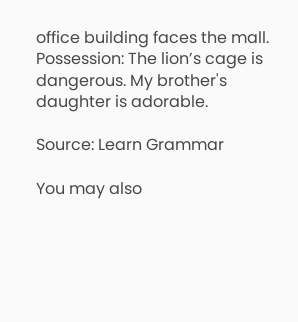office building faces the mall.
Possession: The lion’s cage is dangerous. My brother's daughter is adorable.

Source: Learn Grammar

You may also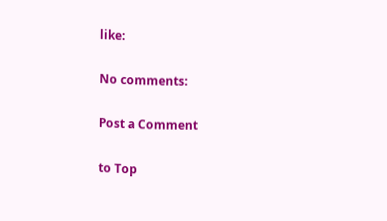like:

No comments:

Post a Comment

to Top